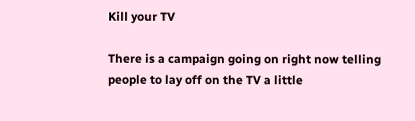Kill your TV

There is a campaign going on right now telling people to lay off on the TV a little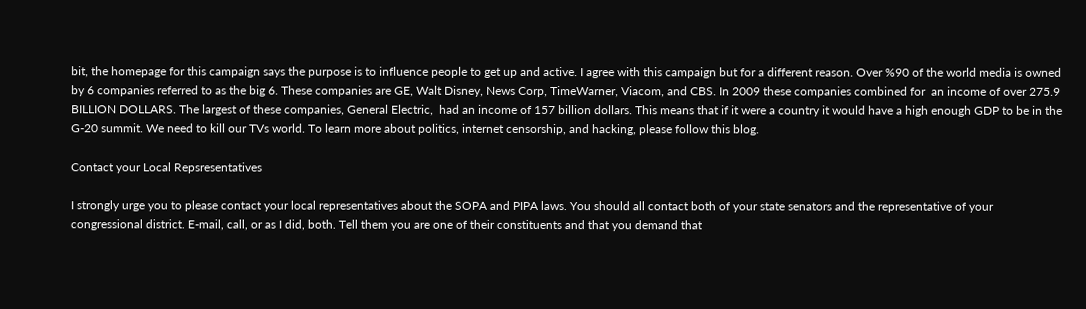bit, the homepage for this campaign says the purpose is to influence people to get up and active. I agree with this campaign but for a different reason. Over %90 of the world media is owned by 6 companies referred to as the big 6. These companies are GE, Walt Disney, News Corp, TimeWarner, Viacom, and CBS. In 2009 these companies combined for  an income of over 275.9 BILLION DOLLARS. The largest of these companies, General Electric,  had an income of 157 billion dollars. This means that if it were a country it would have a high enough GDP to be in the G-20 summit. We need to kill our TVs world. To learn more about politics, internet censorship, and hacking, please follow this blog.

Contact your Local Repsresentatives

I strongly urge you to please contact your local representatives about the SOPA and PIPA laws. You should all contact both of your state senators and the representative of your congressional district. E-mail, call, or as I did, both. Tell them you are one of their constituents and that you demand that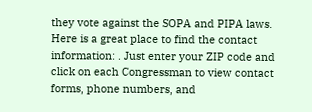they vote against the SOPA and PIPA laws. Here is a great place to find the contact information: . Just enter your ZIP code and click on each Congressman to view contact forms, phone numbers, and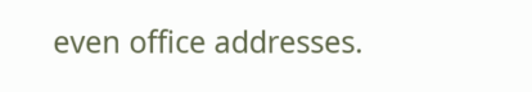even office addresses.